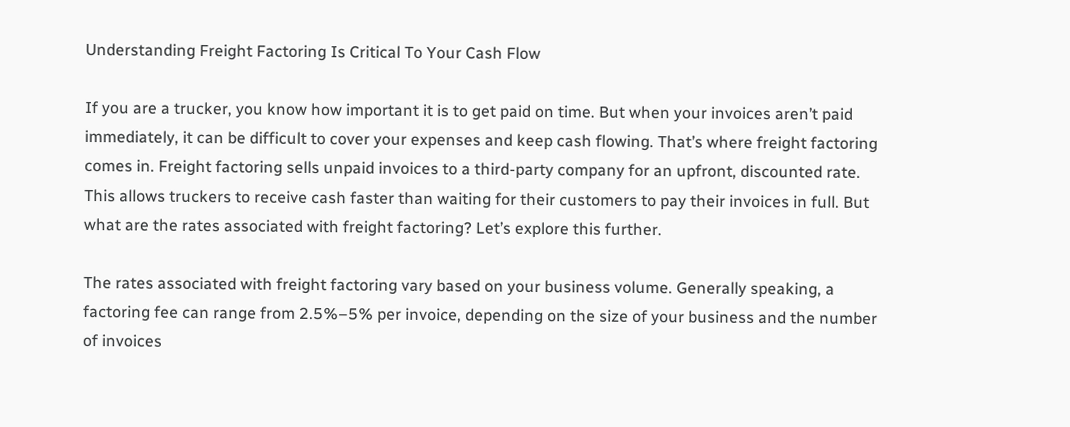Understanding Freight Factoring Is Critical To Your Cash Flow

If you are a trucker, you know how important it is to get paid on time. But when your invoices aren’t paid immediately, it can be difficult to cover your expenses and keep cash flowing. That’s where freight factoring comes in. Freight factoring sells unpaid invoices to a third-party company for an upfront, discounted rate. This allows truckers to receive cash faster than waiting for their customers to pay their invoices in full. But what are the rates associated with freight factoring? Let’s explore this further.

The rates associated with freight factoring vary based on your business volume. Generally speaking, a factoring fee can range from 2.5%–5% per invoice, depending on the size of your business and the number of invoices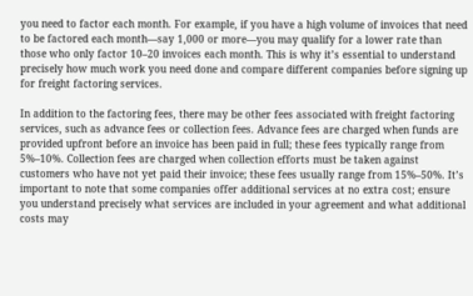you need to factor each month. For example, if you have a high volume of invoices that need to be factored each month—say 1,000 or more—you may qualify for a lower rate than those who only factor 10–20 invoices each month. This is why it’s essential to understand precisely how much work you need done and compare different companies before signing up for freight factoring services.

In addition to the factoring fees, there may be other fees associated with freight factoring services, such as advance fees or collection fees. Advance fees are charged when funds are provided upfront before an invoice has been paid in full; these fees typically range from 5%–10%. Collection fees are charged when collection efforts must be taken against customers who have not yet paid their invoice; these fees usually range from 15%–50%. It’s important to note that some companies offer additional services at no extra cost; ensure you understand precisely what services are included in your agreement and what additional costs may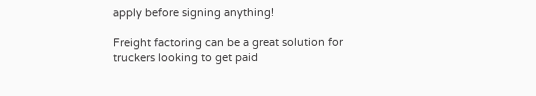apply before signing anything!

Freight factoring can be a great solution for truckers looking to get paid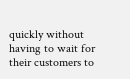quickly without having to wait for their customers to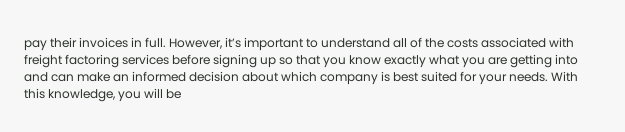pay their invoices in full. However, it’s important to understand all of the costs associated with freight factoring services before signing up so that you know exactly what you are getting into and can make an informed decision about which company is best suited for your needs. With this knowledge, you will be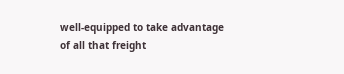well-equipped to take advantage of all that freight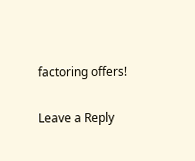factoring offers!

Leave a Reply